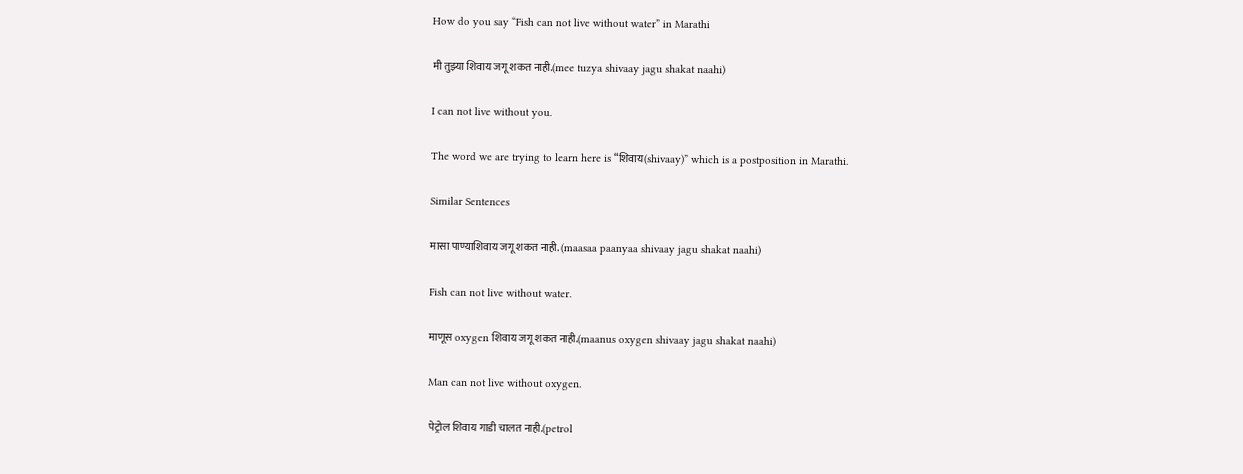How do you say “Fish can not live without water” in Marathi

मी तुझ्या शिवाय जगू शकत नाही.(mee tuzya shivaay jagu shakat naahi)

I can not live without you.

The word we are trying to learn here is “शिवाय(shivaay)” which is a postposition in Marathi.

Similar Sentences

मासा पाण्याशिवाय जगू शकत नाही. (maasaa paanyaa shivaay jagu shakat naahi)

Fish can not live without water.

माणूस oxygen शिवाय जगू शकत नाही.(maanus oxygen shivaay jagu shakat naahi)

Man can not live without oxygen.

पेट्रोल शिवाय गाडी चालत नाही.(petrol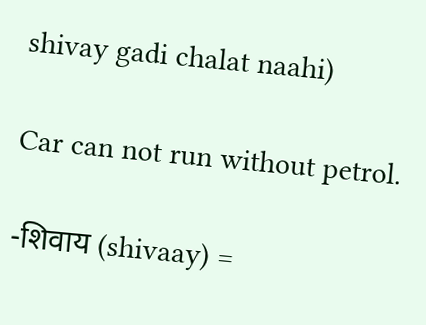shivay gadi chalat naahi)

Car can not run without petrol.

-शिवाय (shivaay) =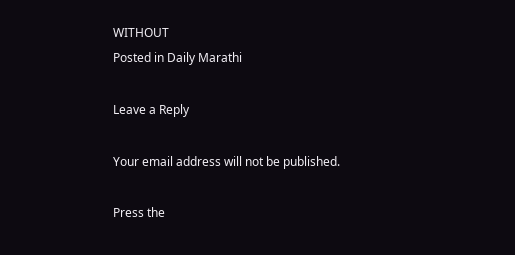WITHOUT
Posted in Daily Marathi

Leave a Reply

Your email address will not be published.

Press the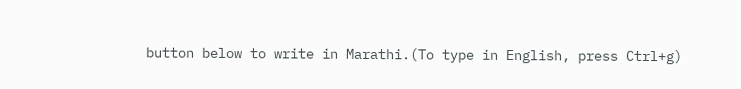button below to write in Marathi.(To type in English, press Ctrl+g)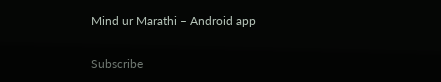Mind ur Marathi – Android app


Subscribe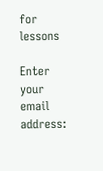for lessons

Enter your email address: